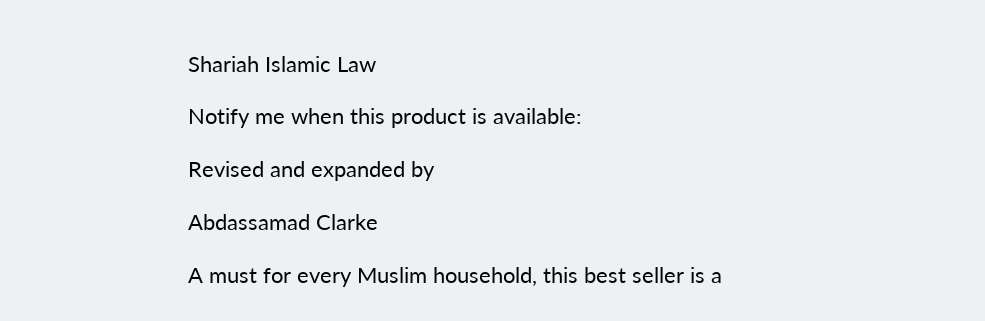Shariah Islamic Law

Notify me when this product is available:

Revised and expanded by

Abdassamad Clarke

A must for every Muslim household, this best seller is a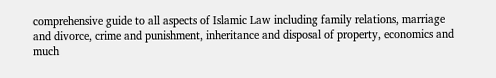comprehensive guide to all aspects of Islamic Law including family relations, marriage and divorce, crime and punishment, inheritance and disposal of property, economics and much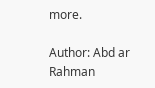more.

Author: Abd ar Rahman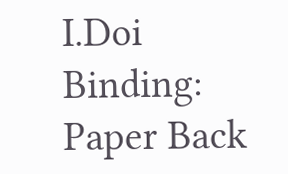I.Doi
Binding: Paper Back